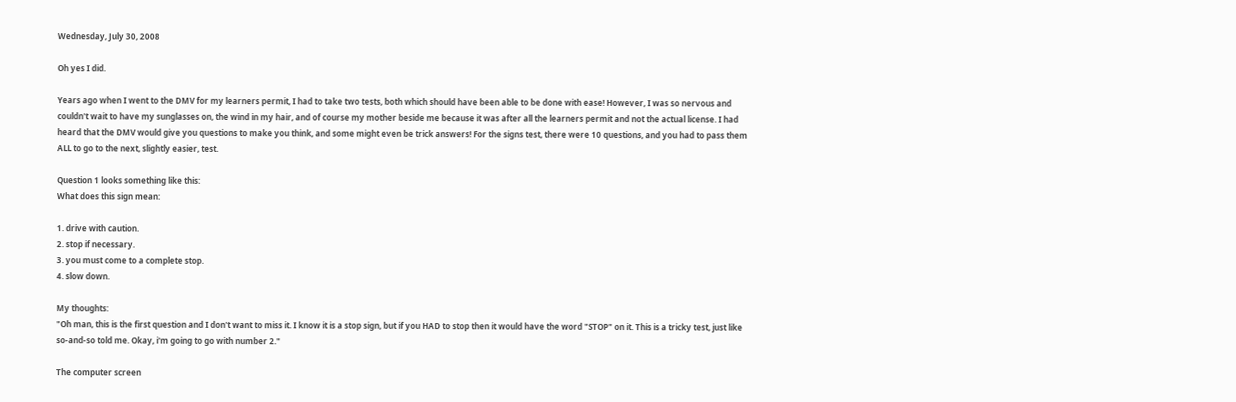Wednesday, July 30, 2008

Oh yes I did.

Years ago when I went to the DMV for my learners permit, I had to take two tests, both which should have been able to be done with ease! However, I was so nervous and couldn't wait to have my sunglasses on, the wind in my hair, and of course my mother beside me because it was after all the learners permit and not the actual license. I had heard that the DMV would give you questions to make you think, and some might even be trick answers! For the signs test, there were 10 questions, and you had to pass them ALL to go to the next, slightly easier, test.

Question 1 looks something like this:
What does this sign mean:

1. drive with caution.
2. stop if necessary.
3. you must come to a complete stop.
4. slow down.

My thoughts:
"Oh man, this is the first question and I don't want to miss it. I know it is a stop sign, but if you HAD to stop then it would have the word "STOP" on it. This is a tricky test, just like so-and-so told me. Okay, i'm going to go with number 2."

The computer screen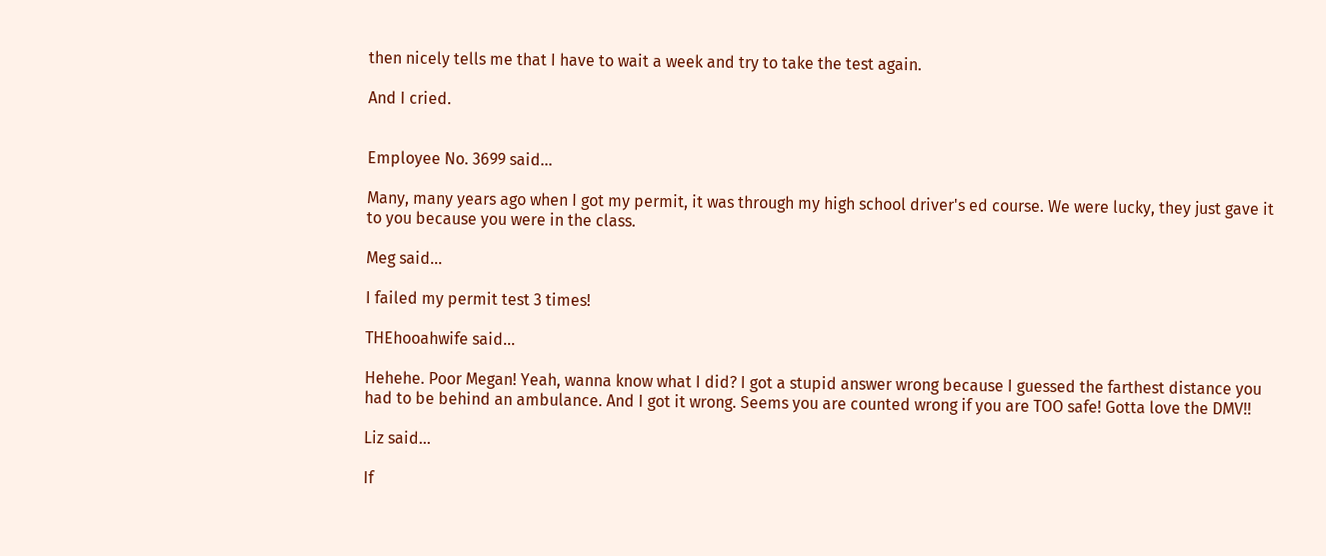then nicely tells me that I have to wait a week and try to take the test again.

And I cried.


Employee No. 3699 said...

Many, many years ago when I got my permit, it was through my high school driver's ed course. We were lucky, they just gave it to you because you were in the class.

Meg said...

I failed my permit test 3 times!

THEhooahwife said...

Hehehe. Poor Megan! Yeah, wanna know what I did? I got a stupid answer wrong because I guessed the farthest distance you had to be behind an ambulance. And I got it wrong. Seems you are counted wrong if you are TOO safe! Gotta love the DMV!!

Liz said...

If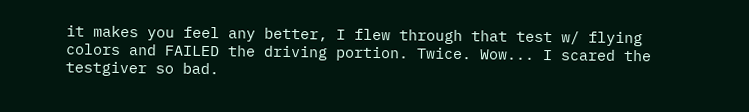it makes you feel any better, I flew through that test w/ flying colors and FAILED the driving portion. Twice. Wow... I scared the testgiver so bad.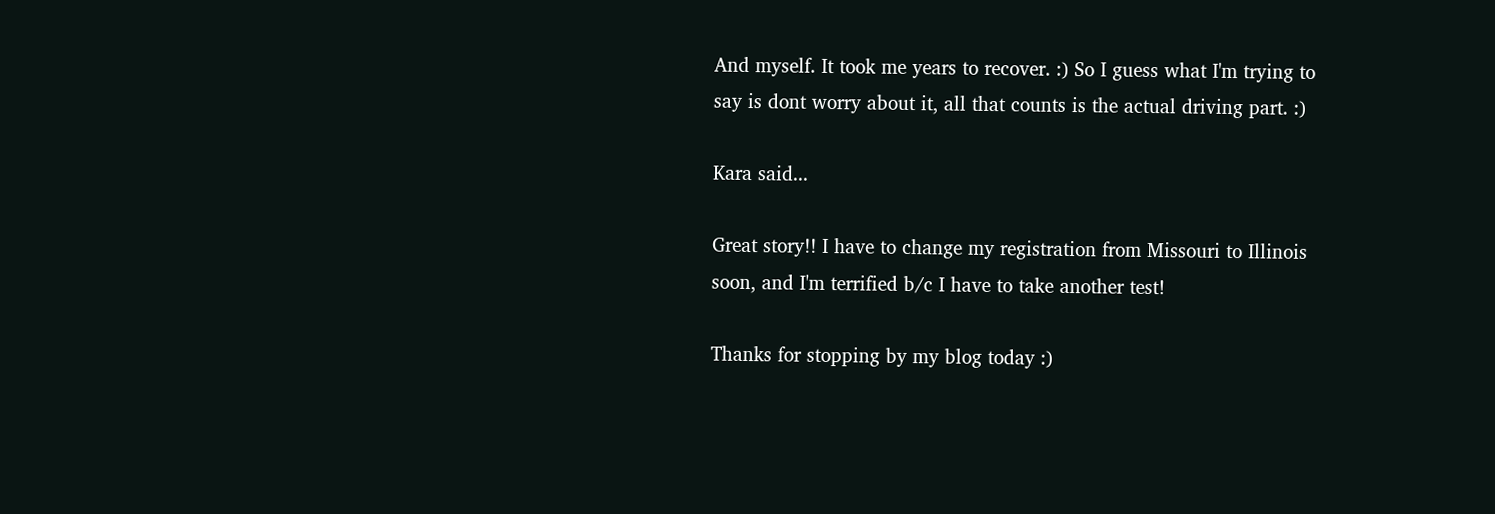And myself. It took me years to recover. :) So I guess what I'm trying to say is dont worry about it, all that counts is the actual driving part. :)

Kara said...

Great story!! I have to change my registration from Missouri to Illinois soon, and I'm terrified b/c I have to take another test!

Thanks for stopping by my blog today :)